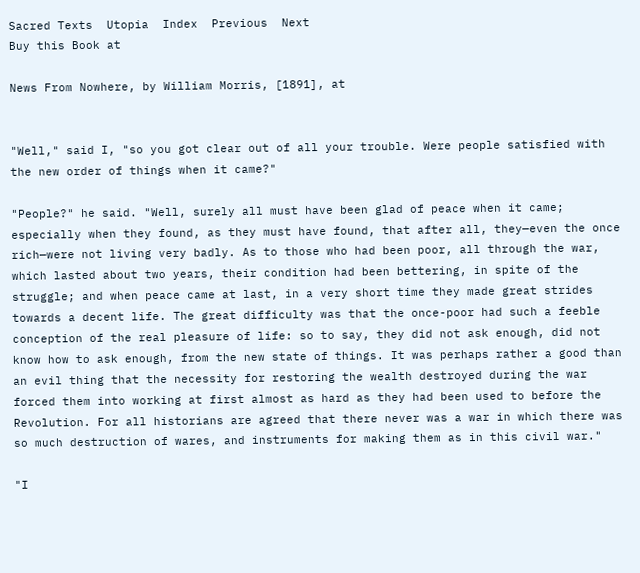Sacred Texts  Utopia  Index  Previous  Next
Buy this Book at

News From Nowhere, by William Morris, [1891], at


"Well," said I, "so you got clear out of all your trouble. Were people satisfied with the new order of things when it came?"

"People?" he said. "Well, surely all must have been glad of peace when it came; especially when they found, as they must have found, that after all, they—even the once rich—were not living very badly. As to those who had been poor, all through the war, which lasted about two years, their condition had been bettering, in spite of the struggle; and when peace came at last, in a very short time they made great strides towards a decent life. The great difficulty was that the once-poor had such a feeble conception of the real pleasure of life: so to say, they did not ask enough, did not know how to ask enough, from the new state of things. It was perhaps rather a good than an evil thing that the necessity for restoring the wealth destroyed during the war forced them into working at first almost as hard as they had been used to before the Revolution. For all historians are agreed that there never was a war in which there was so much destruction of wares, and instruments for making them as in this civil war."

"I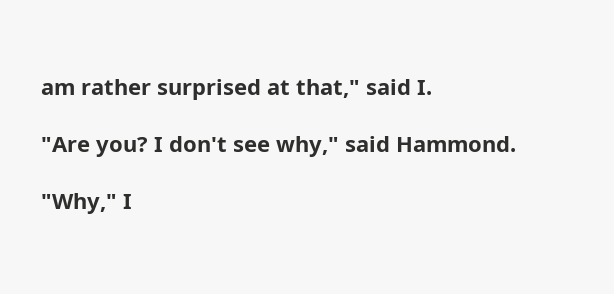am rather surprised at that," said I.

"Are you? I don't see why," said Hammond.

"Why," I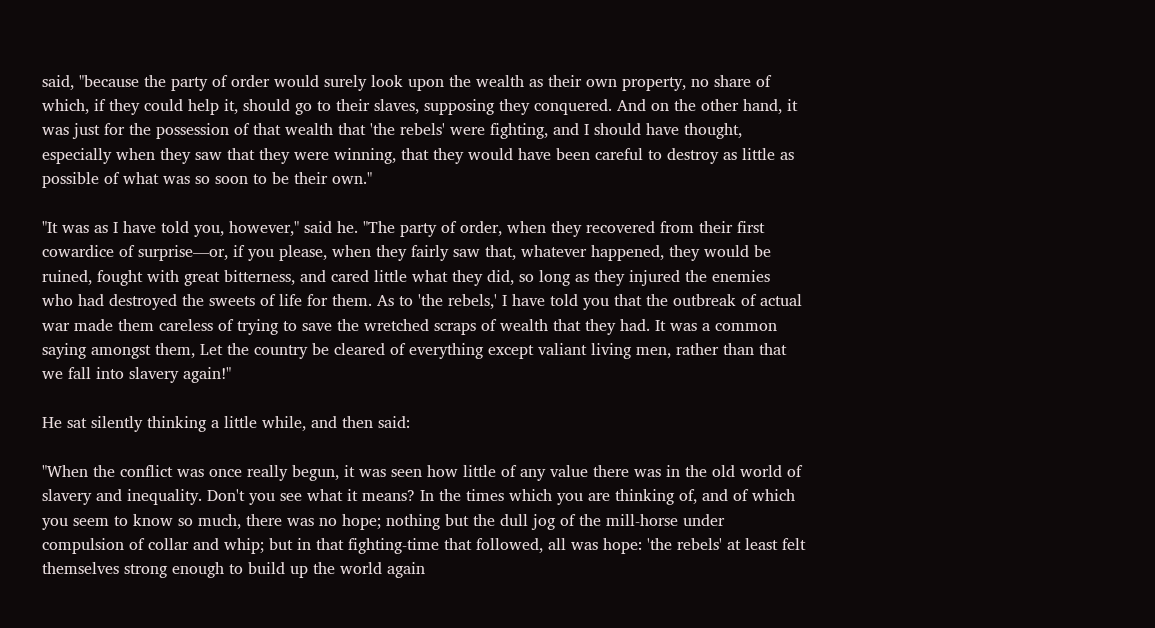said, "because the party of order would surely look upon the wealth as their own property, no share of which, if they could help it, should go to their slaves, supposing they conquered. And on the other hand, it was just for the possession of that wealth that 'the rebels' were fighting, and I should have thought, especially when they saw that they were winning, that they would have been careful to destroy as little as possible of what was so soon to be their own."

"It was as I have told you, however," said he. "The party of order, when they recovered from their first cowardice of surprise—or, if you please, when they fairly saw that, whatever happened, they would be ruined, fought with great bitterness, and cared little what they did, so long as they injured the enemies who had destroyed the sweets of life for them. As to 'the rebels,' I have told you that the outbreak of actual war made them careless of trying to save the wretched scraps of wealth that they had. It was a common saying amongst them, Let the country be cleared of everything except valiant living men, rather than that we fall into slavery again!"

He sat silently thinking a little while, and then said:

"When the conflict was once really begun, it was seen how little of any value there was in the old world of slavery and inequality. Don't you see what it means? In the times which you are thinking of, and of which you seem to know so much, there was no hope; nothing but the dull jog of the mill-horse under compulsion of collar and whip; but in that fighting-time that followed, all was hope: 'the rebels' at least felt themselves strong enough to build up the world again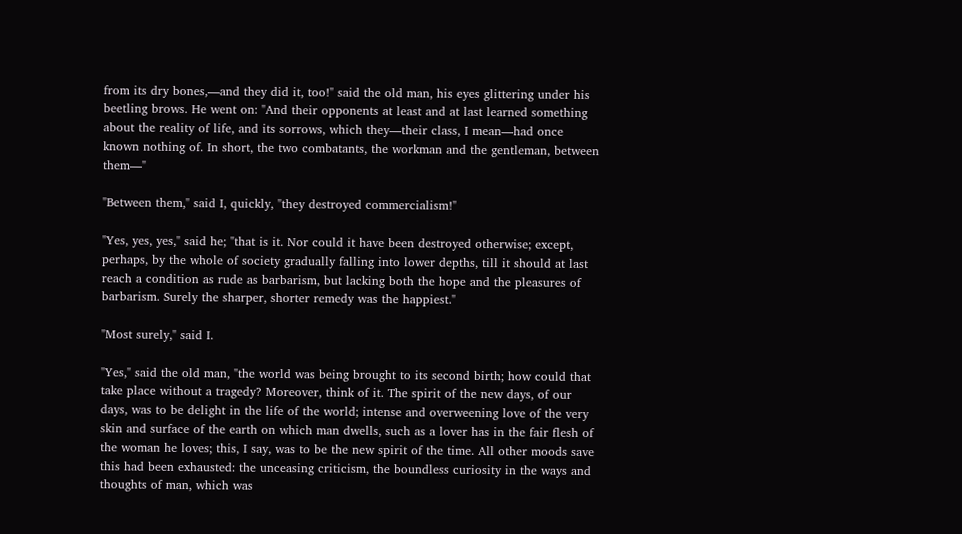from its dry bones,—and they did it, too!" said the old man, his eyes glittering under his beetling brows. He went on: "And their opponents at least and at last learned something about the reality of life, and its sorrows, which they—their class, I mean—had once known nothing of. In short, the two combatants, the workman and the gentleman, between them—"

"Between them," said I, quickly, "they destroyed commercialism!"

"Yes, yes, yes," said he; "that is it. Nor could it have been destroyed otherwise; except, perhaps, by the whole of society gradually falling into lower depths, till it should at last reach a condition as rude as barbarism, but lacking both the hope and the pleasures of barbarism. Surely the sharper, shorter remedy was the happiest."

"Most surely," said I.

"Yes," said the old man, "the world was being brought to its second birth; how could that take place without a tragedy? Moreover, think of it. The spirit of the new days, of our days, was to be delight in the life of the world; intense and overweening love of the very skin and surface of the earth on which man dwells, such as a lover has in the fair flesh of the woman he loves; this, I say, was to be the new spirit of the time. All other moods save this had been exhausted: the unceasing criticism, the boundless curiosity in the ways and thoughts of man, which was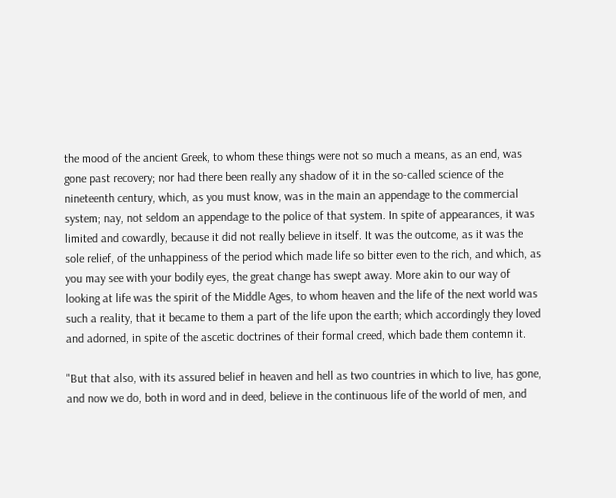the mood of the ancient Greek, to whom these things were not so much a means, as an end, was gone past recovery; nor had there been really any shadow of it in the so-called science of the nineteenth century, which, as you must know, was in the main an appendage to the commercial system; nay, not seldom an appendage to the police of that system. In spite of appearances, it was limited and cowardly, because it did not really believe in itself. It was the outcome, as it was the sole relief, of the unhappiness of the period which made life so bitter even to the rich, and which, as you may see with your bodily eyes, the great change has swept away. More akin to our way of looking at life was the spirit of the Middle Ages, to whom heaven and the life of the next world was such a reality, that it became to them a part of the life upon the earth; which accordingly they loved and adorned, in spite of the ascetic doctrines of their formal creed, which bade them contemn it.

"But that also, with its assured belief in heaven and hell as two countries in which to live, has gone, and now we do, both in word and in deed, believe in the continuous life of the world of men, and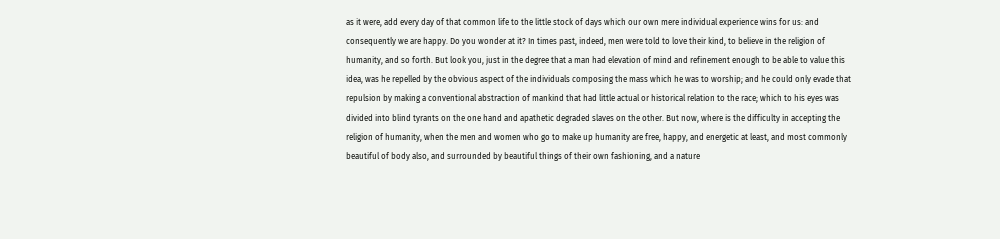as it were, add every day of that common life to the little stock of days which our own mere individual experience wins for us: and consequently we are happy. Do you wonder at it? In times past, indeed, men were told to love their kind, to believe in the religion of humanity, and so forth. But look you, just in the degree that a man had elevation of mind and refinement enough to be able to value this idea, was he repelled by the obvious aspect of the individuals composing the mass which he was to worship; and he could only evade that repulsion by making a conventional abstraction of mankind that had little actual or historical relation to the race; which to his eyes was divided into blind tyrants on the one hand and apathetic degraded slaves on the other. But now, where is the difficulty in accepting the religion of humanity, when the men and women who go to make up humanity are free, happy, and energetic at least, and most commonly beautiful of body also, and surrounded by beautiful things of their own fashioning, and a nature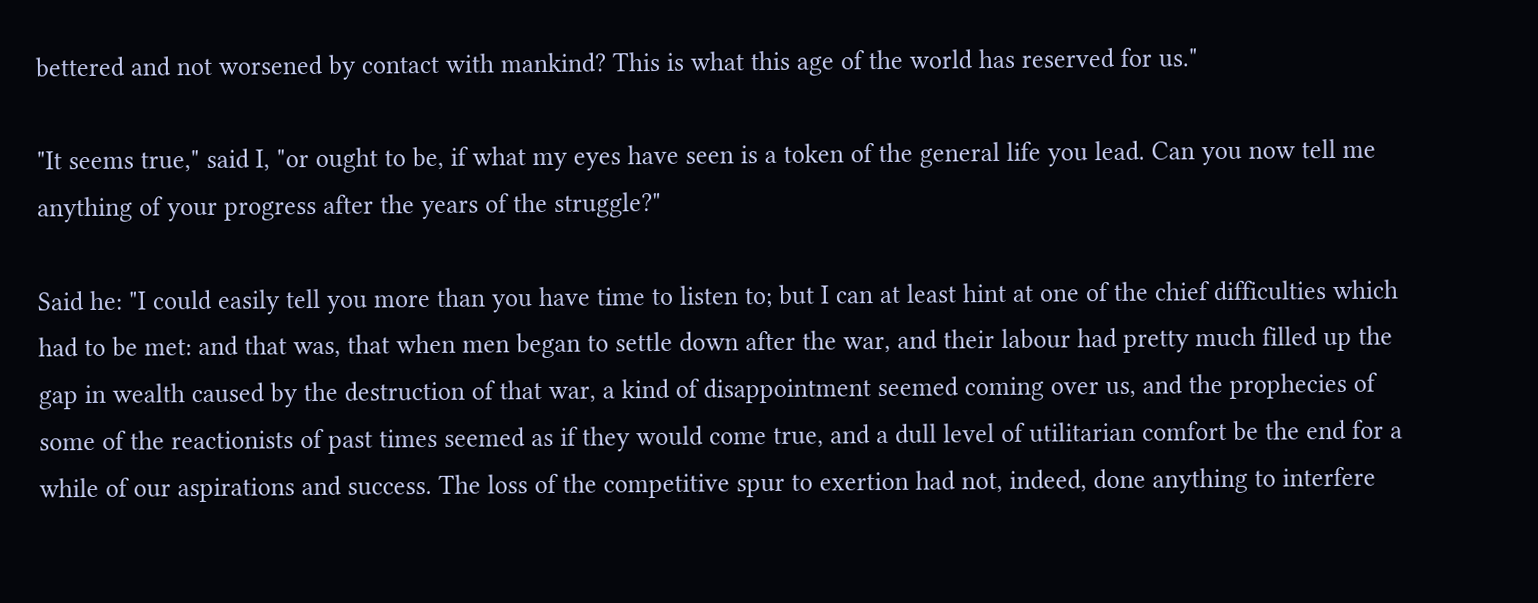bettered and not worsened by contact with mankind? This is what this age of the world has reserved for us."

"It seems true," said I, "or ought to be, if what my eyes have seen is a token of the general life you lead. Can you now tell me anything of your progress after the years of the struggle?"

Said he: "I could easily tell you more than you have time to listen to; but I can at least hint at one of the chief difficulties which had to be met: and that was, that when men began to settle down after the war, and their labour had pretty much filled up the gap in wealth caused by the destruction of that war, a kind of disappointment seemed coming over us, and the prophecies of some of the reactionists of past times seemed as if they would come true, and a dull level of utilitarian comfort be the end for a while of our aspirations and success. The loss of the competitive spur to exertion had not, indeed, done anything to interfere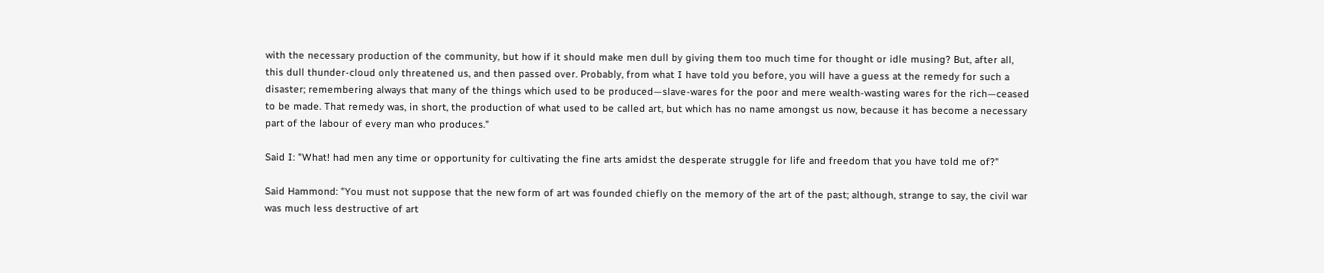with the necessary production of the community, but how if it should make men dull by giving them too much time for thought or idle musing? But, after all, this dull thunder-cloud only threatened us, and then passed over. Probably, from what I have told you before, you will have a guess at the remedy for such a disaster; remembering always that many of the things which used to be produced—slave-wares for the poor and mere wealth-wasting wares for the rich—ceased to be made. That remedy was, in short, the production of what used to be called art, but which has no name amongst us now, because it has become a necessary part of the labour of every man who produces."

Said I: "What! had men any time or opportunity for cultivating the fine arts amidst the desperate struggle for life and freedom that you have told me of?"

Said Hammond: "You must not suppose that the new form of art was founded chiefly on the memory of the art of the past; although, strange to say, the civil war was much less destructive of art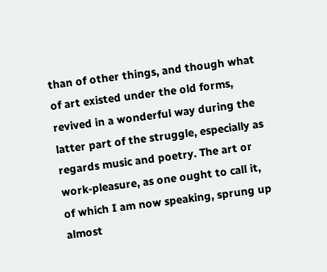than of other things, and though what of art existed under the old forms, revived in a wonderful way during the latter part of the struggle, especially as regards music and poetry. The art or work-pleasure, as one ought to call it, of which I am now speaking, sprung up almost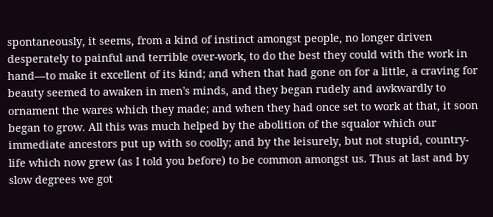spontaneously, it seems, from a kind of instinct amongst people, no longer driven desperately to painful and terrible over-work, to do the best they could with the work in hand—to make it excellent of its kind; and when that had gone on for a little, a craving for beauty seemed to awaken in men's minds, and they began rudely and awkwardly to ornament the wares which they made; and when they had once set to work at that, it soon began to grow. All this was much helped by the abolition of the squalor which our immediate ancestors put up with so coolly; and by the leisurely, but not stupid, country- life which now grew (as I told you before) to be common amongst us. Thus at last and by slow degrees we got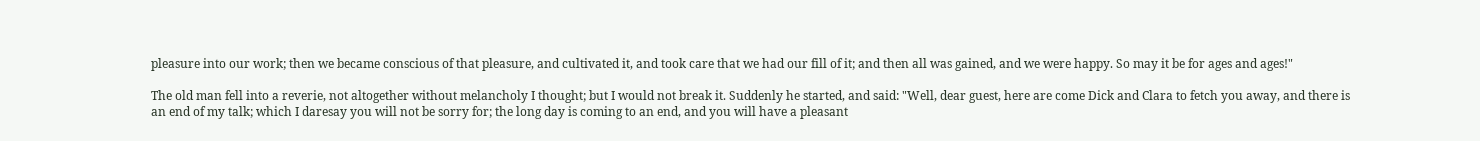pleasure into our work; then we became conscious of that pleasure, and cultivated it, and took care that we had our fill of it; and then all was gained, and we were happy. So may it be for ages and ages!"

The old man fell into a reverie, not altogether without melancholy I thought; but I would not break it. Suddenly he started, and said: "Well, dear guest, here are come Dick and Clara to fetch you away, and there is an end of my talk; which I daresay you will not be sorry for; the long day is coming to an end, and you will have a pleasant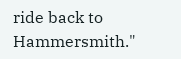ride back to Hammersmith."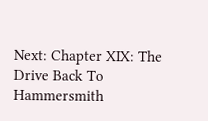Next: Chapter XIX: The Drive Back To Hammersmith